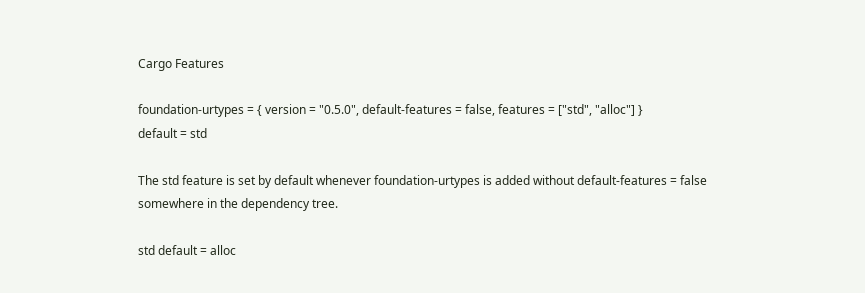Cargo Features

foundation-urtypes = { version = "0.5.0", default-features = false, features = ["std", "alloc"] }
default = std

The std feature is set by default whenever foundation-urtypes is added without default-features = false somewhere in the dependency tree.

std default = alloc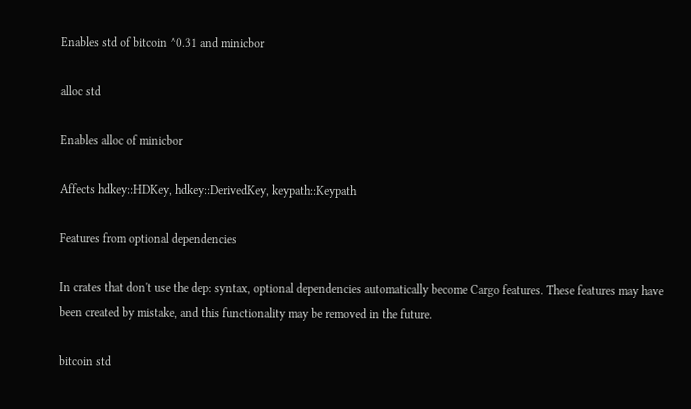Enables std of bitcoin ^0.31 and minicbor

alloc std

Enables alloc of minicbor

Affects hdkey::HDKey, hdkey::DerivedKey, keypath::Keypath

Features from optional dependencies

In crates that don't use the dep: syntax, optional dependencies automatically become Cargo features. These features may have been created by mistake, and this functionality may be removed in the future.

bitcoin std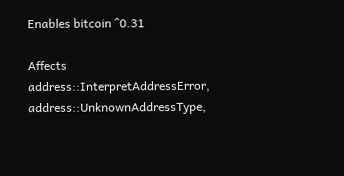Enables bitcoin ^0.31

Affects address::InterpretAddressError, address::UnknownAddressType,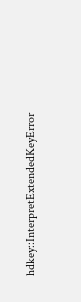hdkey::InterpretExtendedKeyError